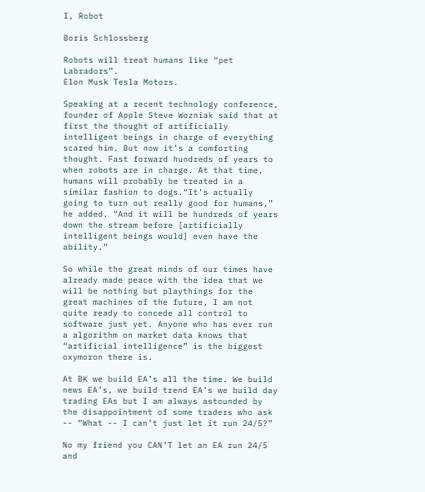I, Robot

Boris Schlossberg

Robots will treat humans like “pet Labradors”.
Elon Musk Tesla Motors.

Speaking at a recent technology conference, founder of Apple Steve Wozniak said that at first the thought of artificially intelligent beings in charge of everything scared him. But now it’s a comforting thought. Fast forward hundreds of years to when robots are in charge. At that time, humans will probably be treated in a similar fashion to dogs.“It’s actually going to turn out really good for humans,” he added. “And it will be hundreds of years down the stream before [artificially intelligent beings would] even have the ability.”

So while the great minds of our times have already made peace with the idea that we will be nothing but playthings for the great machines of the future, I am not quite ready to concede all control to software just yet. Anyone who has ever run a algorithm on market data knows that “artificial intelligence” is the biggest oxymoron there is.

At BK we build EA’s all the time. We build news EA’s, we build trend EA’s we build day trading EAs but I am always astounded by the disappointment of some traders who ask -- “What -- I can’t just let it run 24/5?”

No my friend you CAN’T let an EA run 24/5 and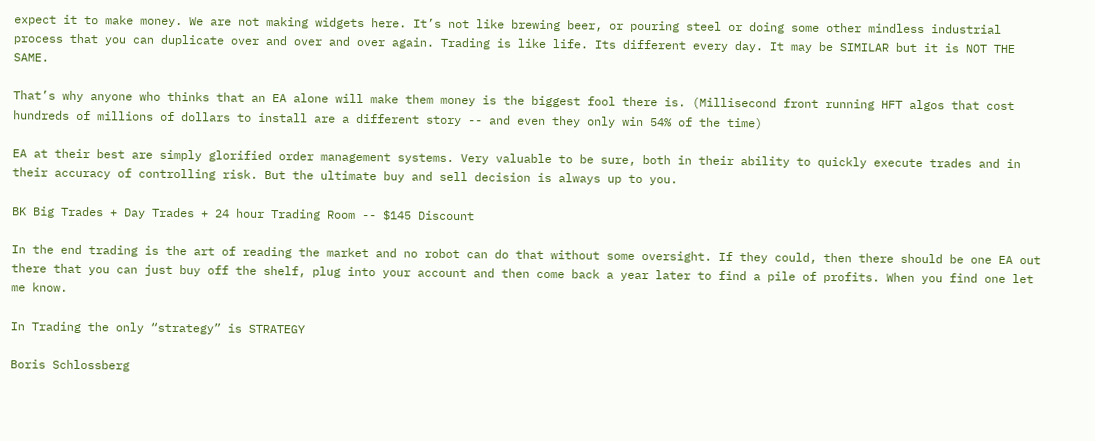expect it to make money. We are not making widgets here. It’s not like brewing beer, or pouring steel or doing some other mindless industrial process that you can duplicate over and over and over again. Trading is like life. Its different every day. It may be SIMILAR but it is NOT THE SAME.

That’s why anyone who thinks that an EA alone will make them money is the biggest fool there is. (Millisecond front running HFT algos that cost hundreds of millions of dollars to install are a different story -- and even they only win 54% of the time)

EA at their best are simply glorified order management systems. Very valuable to be sure, both in their ability to quickly execute trades and in their accuracy of controlling risk. But the ultimate buy and sell decision is always up to you.

BK Big Trades + Day Trades + 24 hour Trading Room -- $145 Discount

In the end trading is the art of reading the market and no robot can do that without some oversight. If they could, then there should be one EA out there that you can just buy off the shelf, plug into your account and then come back a year later to find a pile of profits. When you find one let me know.

In Trading the only “strategy” is STRATEGY

Boris Schlossberg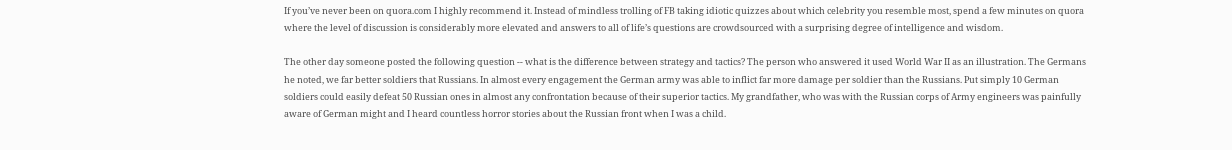If you’ve never been on quora.com I highly recommend it. Instead of mindless trolling of FB taking idiotic quizzes about which celebrity you resemble most, spend a few minutes on quora where the level of discussion is considerably more elevated and answers to all of life’s questions are crowdsourced with a surprising degree of intelligence and wisdom.

The other day someone posted the following question -- what is the difference between strategy and tactics? The person who answered it used World War II as an illustration. The Germans he noted, we far better soldiers that Russians. In almost every engagement the German army was able to inflict far more damage per soldier than the Russians. Put simply 10 German soldiers could easily defeat 50 Russian ones in almost any confrontation because of their superior tactics. My grandfather, who was with the Russian corps of Army engineers was painfully aware of German might and I heard countless horror stories about the Russian front when I was a child.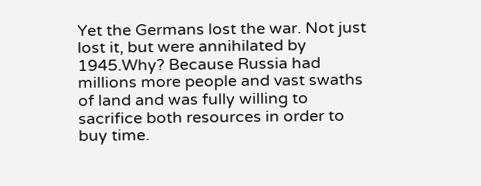Yet the Germans lost the war. Not just lost it, but were annihilated by 1945.Why? Because Russia had millions more people and vast swaths of land and was fully willing to sacrifice both resources in order to buy time.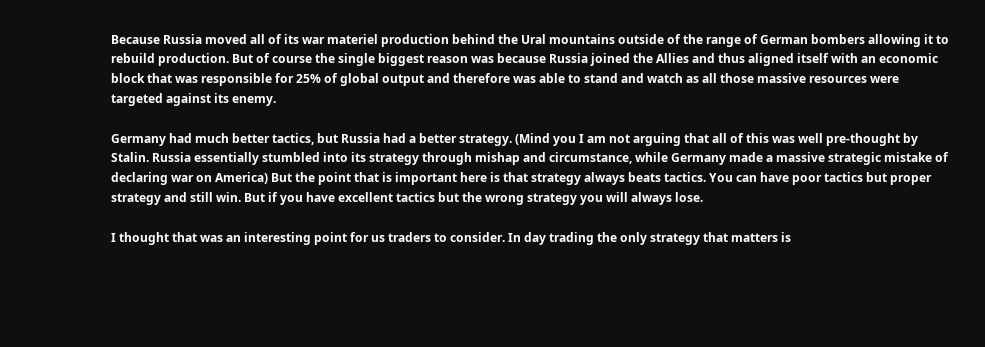Because Russia moved all of its war materiel production behind the Ural mountains outside of the range of German bombers allowing it to rebuild production. But of course the single biggest reason was because Russia joined the Allies and thus aligned itself with an economic block that was responsible for 25% of global output and therefore was able to stand and watch as all those massive resources were targeted against its enemy.

Germany had much better tactics, but Russia had a better strategy. (Mind you I am not arguing that all of this was well pre-thought by Stalin. Russia essentially stumbled into its strategy through mishap and circumstance, while Germany made a massive strategic mistake of declaring war on America) But the point that is important here is that strategy always beats tactics. You can have poor tactics but proper strategy and still win. But if you have excellent tactics but the wrong strategy you will always lose.

I thought that was an interesting point for us traders to consider. In day trading the only strategy that matters is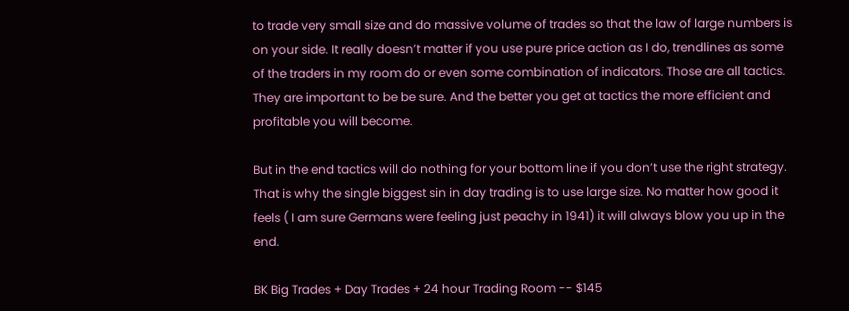to trade very small size and do massive volume of trades so that the law of large numbers is on your side. It really doesn’t matter if you use pure price action as I do, trendlines as some of the traders in my room do or even some combination of indicators. Those are all tactics. They are important to be be sure. And the better you get at tactics the more efficient and profitable you will become.

But in the end tactics will do nothing for your bottom line if you don’t use the right strategy. That is why the single biggest sin in day trading is to use large size. No matter how good it feels ( I am sure Germans were feeling just peachy in 1941) it will always blow you up in the end.

BK Big Trades + Day Trades + 24 hour Trading Room -- $145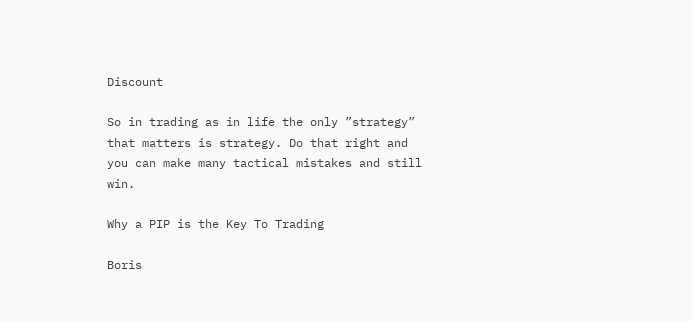Discount

So in trading as in life the only ”strategy” that matters is strategy. Do that right and you can make many tactical mistakes and still win.

Why a PIP is the Key To Trading

Boris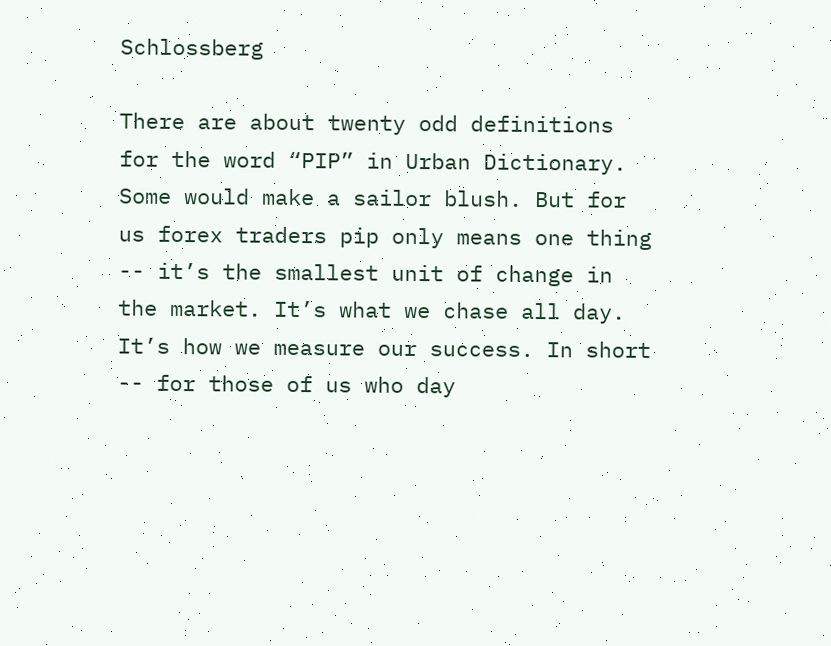Schlossberg

There are about twenty odd definitions for the word “PIP” in Urban Dictionary. Some would make a sailor blush. But for us forex traders pip only means one thing -- it’s the smallest unit of change in the market. It’s what we chase all day. It’s how we measure our success. In short -- for those of us who day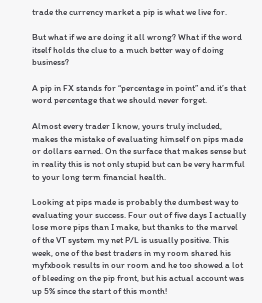trade the currency market a pip is what we live for.

But what if we are doing it all wrong? What if the word itself holds the clue to a much better way of doing business?

A pip in FX stands for “percentage in point” and it’s that word percentage that we should never forget.

Almost every trader I know, yours truly included, makes the mistake of evaluating himself on pips made or dollars earned. On the surface that makes sense but in reality this is not only stupid but can be very harmful to your long term financial health.

Looking at pips made is probably the dumbest way to evaluating your success. Four out of five days I actually lose more pips than I make, but thanks to the marvel of the VT system my net P/L is usually positive. This week, one of the best traders in my room shared his myfxbook results in our room and he too showed a lot of bleeding on the pip front, but his actual account was up 5% since the start of this month!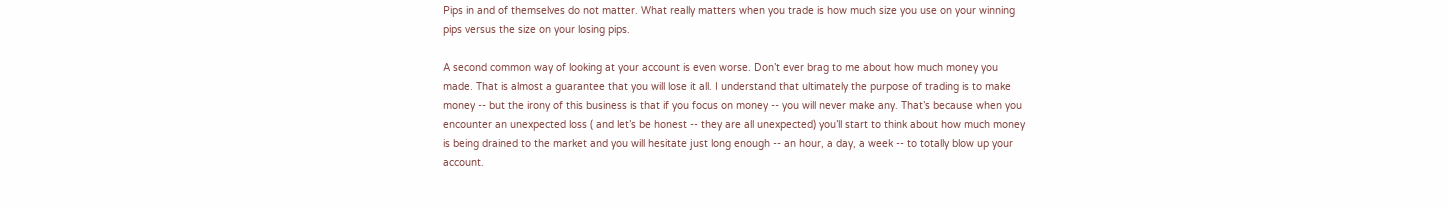Pips in and of themselves do not matter. What really matters when you trade is how much size you use on your winning pips versus the size on your losing pips.

A second common way of looking at your account is even worse. Don’t ever brag to me about how much money you made. That is almost a guarantee that you will lose it all. I understand that ultimately the purpose of trading is to make money -- but the irony of this business is that if you focus on money -- you will never make any. That’s because when you encounter an unexpected loss ( and let’s be honest -- they are all unexpected) you’ll start to think about how much money is being drained to the market and you will hesitate just long enough -- an hour, a day, a week -- to totally blow up your account.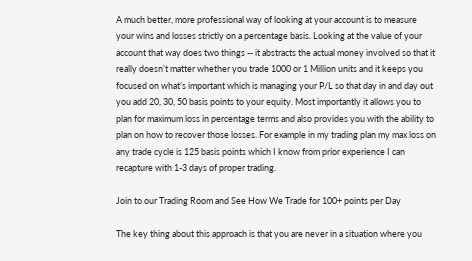A much better, more professional way of looking at your account is to measure your wins and losses strictly on a percentage basis. Looking at the value of your account that way does two things -- it abstracts the actual money involved so that it really doesn’t matter whether you trade 1000 or 1 Million units and it keeps you focused on what’s important which is managing your P/L so that day in and day out you add 20, 30, 50 basis points to your equity. Most importantly it allows you to plan for maximum loss in percentage terms and also provides you with the ability to plan on how to recover those losses. For example in my trading plan my max loss on any trade cycle is 125 basis points which I know from prior experience I can recapture with 1-3 days of proper trading.

Join to our Trading Room and See How We Trade for 100+ points per Day

The key thing about this approach is that you are never in a situation where you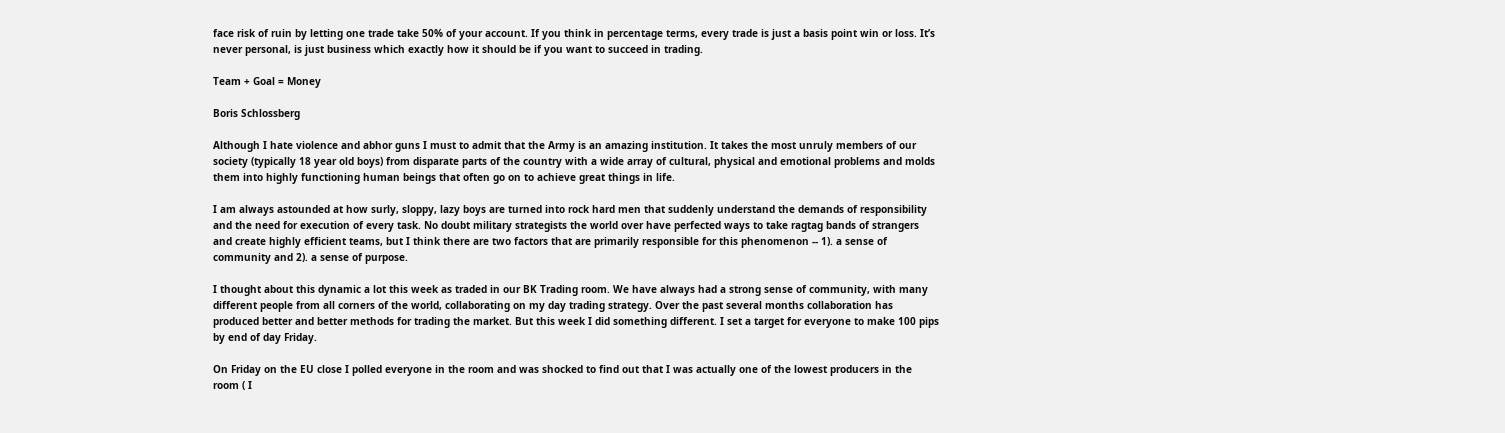face risk of ruin by letting one trade take 50% of your account. If you think in percentage terms, every trade is just a basis point win or loss. It’s never personal, is just business which exactly how it should be if you want to succeed in trading.

Team + Goal = Money

Boris Schlossberg

Although I hate violence and abhor guns I must to admit that the Army is an amazing institution. It takes the most unruly members of our society (typically 18 year old boys) from disparate parts of the country with a wide array of cultural, physical and emotional problems and molds them into highly functioning human beings that often go on to achieve great things in life.

I am always astounded at how surly, sloppy, lazy boys are turned into rock hard men that suddenly understand the demands of responsibility and the need for execution of every task. No doubt military strategists the world over have perfected ways to take ragtag bands of strangers and create highly efficient teams, but I think there are two factors that are primarily responsible for this phenomenon -- 1). a sense of community and 2). a sense of purpose.

I thought about this dynamic a lot this week as traded in our BK Trading room. We have always had a strong sense of community, with many different people from all corners of the world, collaborating on my day trading strategy. Over the past several months collaboration has produced better and better methods for trading the market. But this week I did something different. I set a target for everyone to make 100 pips by end of day Friday.

On Friday on the EU close I polled everyone in the room and was shocked to find out that I was actually one of the lowest producers in the room ( I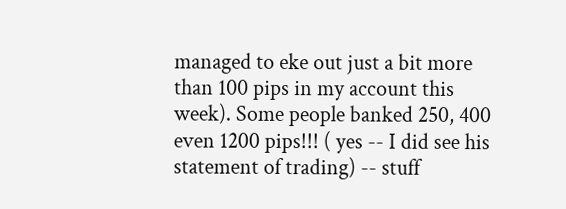managed to eke out just a bit more than 100 pips in my account this week). Some people banked 250, 400 even 1200 pips!!! ( yes -- I did see his statement of trading) -- stuff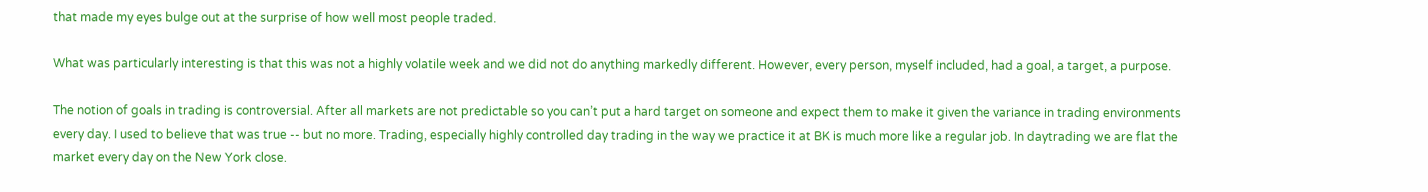that made my eyes bulge out at the surprise of how well most people traded.

What was particularly interesting is that this was not a highly volatile week and we did not do anything markedly different. However, every person, myself included, had a goal, a target, a purpose.

The notion of goals in trading is controversial. After all markets are not predictable so you can’t put a hard target on someone and expect them to make it given the variance in trading environments every day. I used to believe that was true -- but no more. Trading, especially highly controlled day trading in the way we practice it at BK is much more like a regular job. In daytrading we are flat the market every day on the New York close.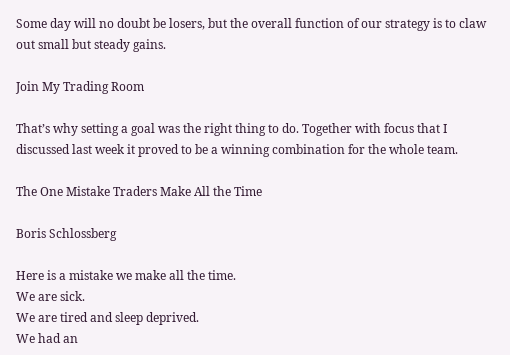Some day will no doubt be losers, but the overall function of our strategy is to claw out small but steady gains.

Join My Trading Room

That’s why setting a goal was the right thing to do. Together with focus that I discussed last week it proved to be a winning combination for the whole team.

The One Mistake Traders Make All the Time

Boris Schlossberg

Here is a mistake we make all the time.
We are sick.
We are tired and sleep deprived.
We had an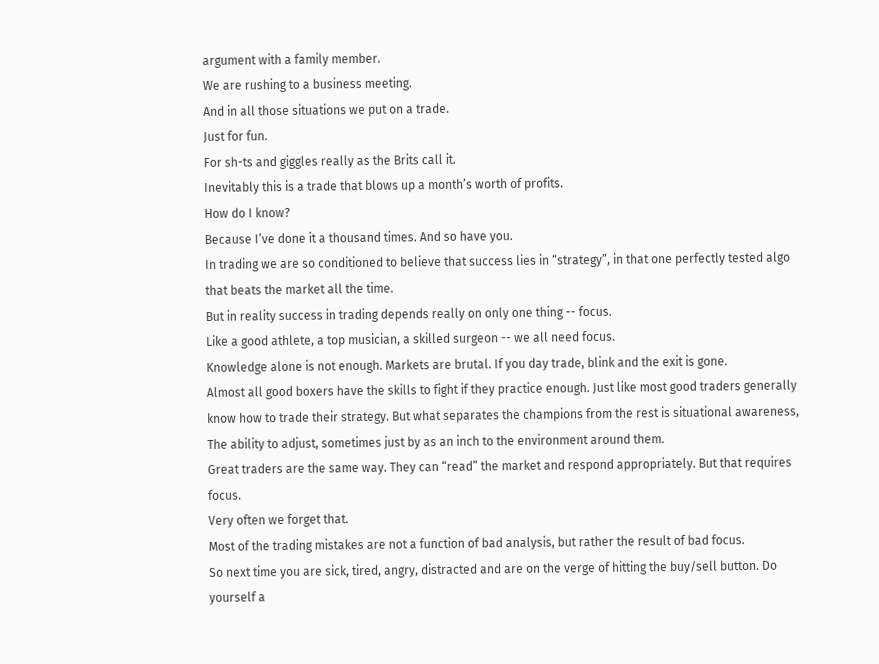argument with a family member.
We are rushing to a business meeting.
And in all those situations we put on a trade.
Just for fun.
For sh-ts and giggles really as the Brits call it.
Inevitably this is a trade that blows up a month’s worth of profits.
How do I know?
Because I’ve done it a thousand times. And so have you.
In trading we are so conditioned to believe that success lies in “strategy”, in that one perfectly tested algo that beats the market all the time.
But in reality success in trading depends really on only one thing -- focus.
Like a good athlete, a top musician, a skilled surgeon -- we all need focus.
Knowledge alone is not enough. Markets are brutal. If you day trade, blink and the exit is gone.
Almost all good boxers have the skills to fight if they practice enough. Just like most good traders generally know how to trade their strategy. But what separates the champions from the rest is situational awareness, The ability to adjust, sometimes just by as an inch to the environment around them.
Great traders are the same way. They can “read” the market and respond appropriately. But that requires focus.
Very often we forget that.
Most of the trading mistakes are not a function of bad analysis, but rather the result of bad focus.
So next time you are sick, tired, angry, distracted and are on the verge of hitting the buy/sell button. Do yourself a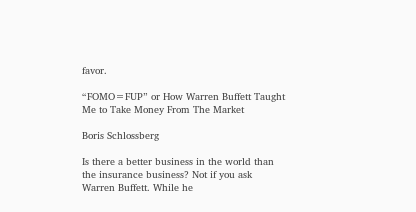favor.

“FOMO=FUP” or How Warren Buffett Taught Me to Take Money From The Market

Boris Schlossberg

Is there a better business in the world than the insurance business? Not if you ask Warren Buffett. While he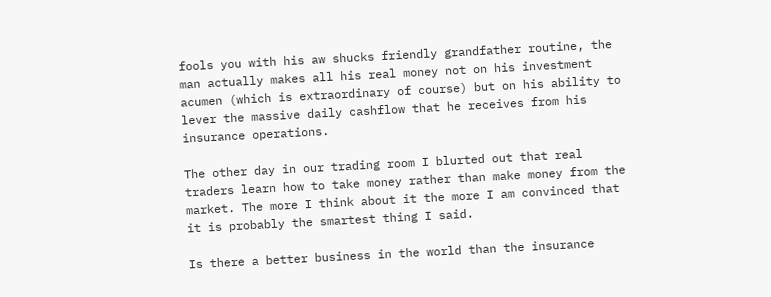fools you with his aw shucks friendly grandfather routine, the man actually makes all his real money not on his investment acumen (which is extraordinary of course) but on his ability to lever the massive daily cashflow that he receives from his insurance operations.

The other day in our trading room I blurted out that real traders learn how to take money rather than make money from the market. The more I think about it the more I am convinced that it is probably the smartest thing I said.

Is there a better business in the world than the insurance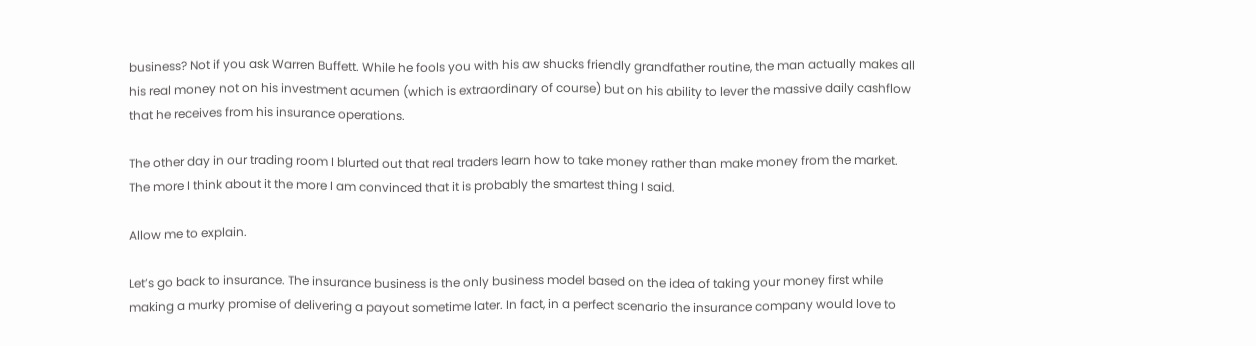business? Not if you ask Warren Buffett. While he fools you with his aw shucks friendly grandfather routine, the man actually makes all his real money not on his investment acumen (which is extraordinary of course) but on his ability to lever the massive daily cashflow that he receives from his insurance operations.

The other day in our trading room I blurted out that real traders learn how to take money rather than make money from the market. The more I think about it the more I am convinced that it is probably the smartest thing I said.

Allow me to explain.

Let’s go back to insurance. The insurance business is the only business model based on the idea of taking your money first while making a murky promise of delivering a payout sometime later. In fact, in a perfect scenario the insurance company would love to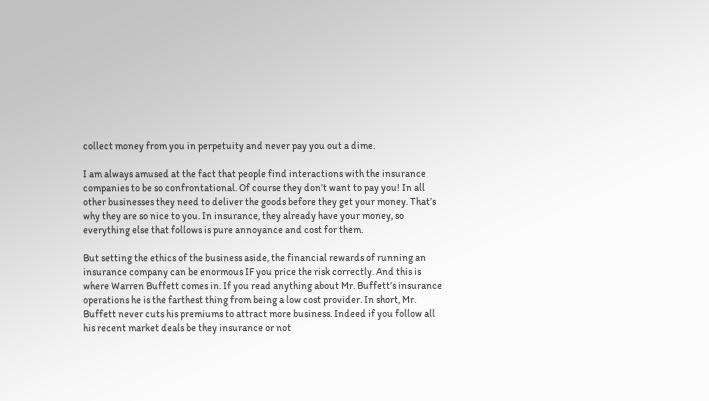collect money from you in perpetuity and never pay you out a dime.

I am always amused at the fact that people find interactions with the insurance companies to be so confrontational. Of course they don’t want to pay you! In all other businesses they need to deliver the goods before they get your money. That’s why they are so nice to you. In insurance, they already have your money, so everything else that follows is pure annoyance and cost for them.

But setting the ethics of the business aside, the financial rewards of running an insurance company can be enormous IF you price the risk correctly. And this is where Warren Buffett comes in. If you read anything about Mr. Buffett’s insurance operations he is the farthest thing from being a low cost provider. In short, Mr. Buffett never cuts his premiums to attract more business. Indeed if you follow all his recent market deals be they insurance or not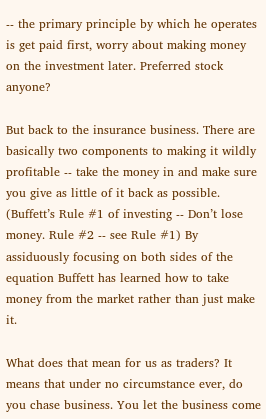-- the primary principle by which he operates is get paid first, worry about making money on the investment later. Preferred stock anyone?

But back to the insurance business. There are basically two components to making it wildly profitable -- take the money in and make sure you give as little of it back as possible. (Buffett’s Rule #1 of investing -- Don’t lose money. Rule #2 -- see Rule #1) By assiduously focusing on both sides of the equation Buffett has learned how to take money from the market rather than just make it.

What does that mean for us as traders? It means that under no circumstance ever, do you chase business. You let the business come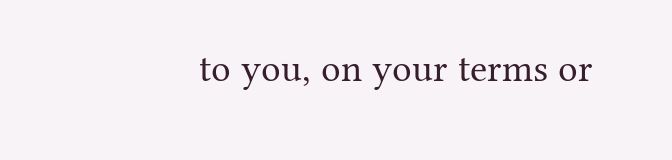to you, on your terms or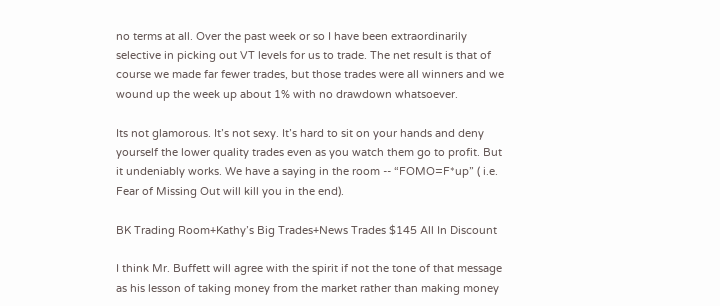no terms at all. Over the past week or so I have been extraordinarily selective in picking out VT levels for us to trade. The net result is that of course we made far fewer trades, but those trades were all winners and we wound up the week up about 1% with no drawdown whatsoever.

Its not glamorous. It’s not sexy. It’s hard to sit on your hands and deny yourself the lower quality trades even as you watch them go to profit. But it undeniably works. We have a saying in the room -- “FOMO=F*up” ( i.e. Fear of Missing Out will kill you in the end).

BK Trading Room+Kathy’s Big Trades+News Trades $145 All In Discount

I think Mr. Buffett will agree with the spirit if not the tone of that message as his lesson of taking money from the market rather than making money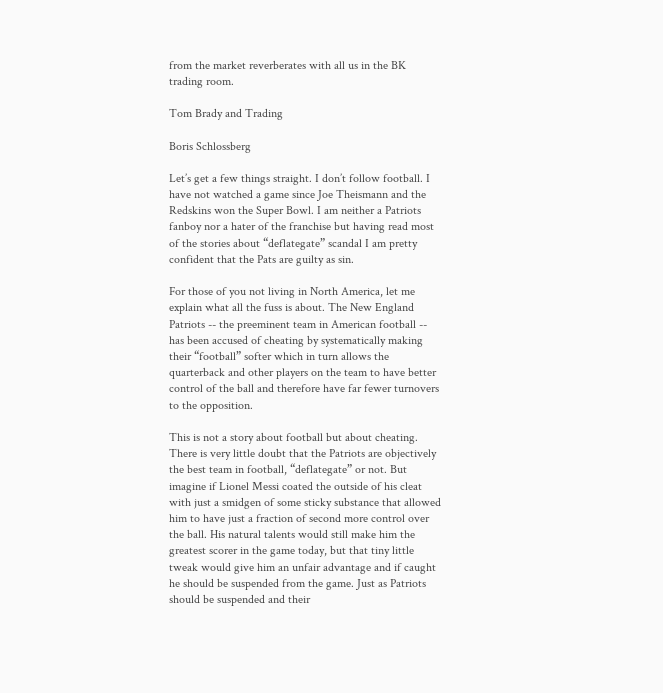from the market reverberates with all us in the BK trading room.

Tom Brady and Trading

Boris Schlossberg

Let’s get a few things straight. I don’t follow football. I have not watched a game since Joe Theismann and the Redskins won the Super Bowl. I am neither a Patriots fanboy nor a hater of the franchise but having read most of the stories about “deflategate” scandal I am pretty confident that the Pats are guilty as sin.

For those of you not living in North America, let me explain what all the fuss is about. The New England Patriots -- the preeminent team in American football -- has been accused of cheating by systematically making their “football” softer which in turn allows the quarterback and other players on the team to have better control of the ball and therefore have far fewer turnovers to the opposition.

This is not a story about football but about cheating. There is very little doubt that the Patriots are objectively the best team in football, “deflategate” or not. But imagine if Lionel Messi coated the outside of his cleat with just a smidgen of some sticky substance that allowed him to have just a fraction of second more control over the ball. His natural talents would still make him the greatest scorer in the game today, but that tiny little tweak would give him an unfair advantage and if caught he should be suspended from the game. Just as Patriots should be suspended and their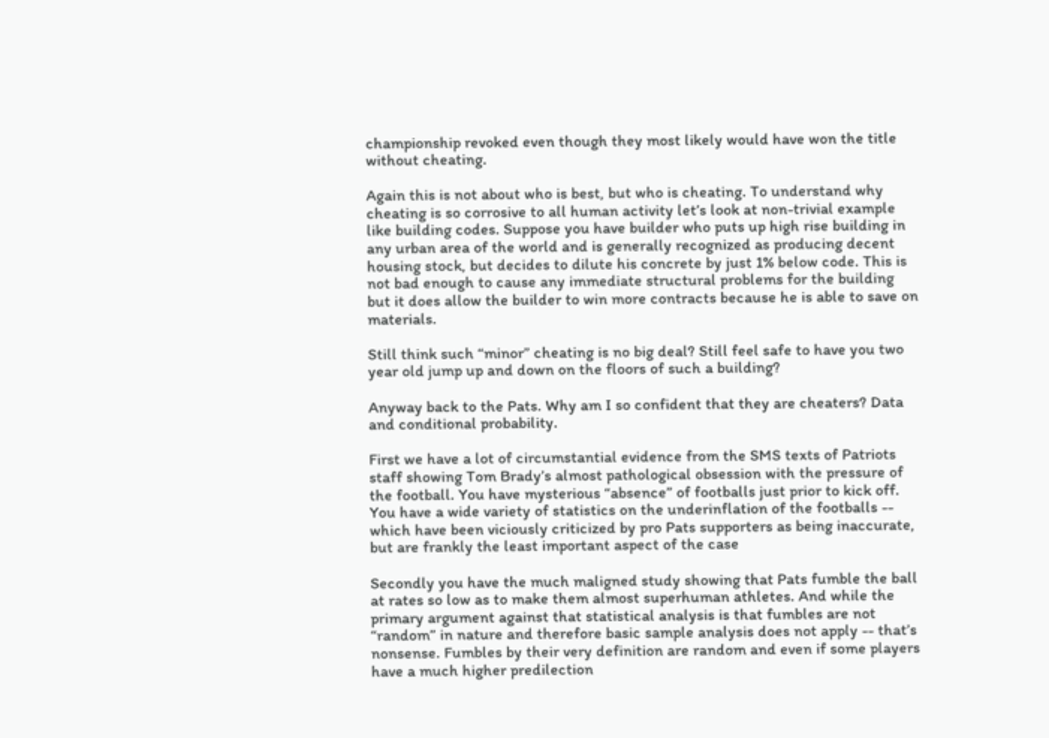championship revoked even though they most likely would have won the title without cheating.

Again this is not about who is best, but who is cheating. To understand why cheating is so corrosive to all human activity let’s look at non-trivial example like building codes. Suppose you have builder who puts up high rise building in any urban area of the world and is generally recognized as producing decent housing stock, but decides to dilute his concrete by just 1% below code. This is not bad enough to cause any immediate structural problems for the building but it does allow the builder to win more contracts because he is able to save on materials.

Still think such “minor” cheating is no big deal? Still feel safe to have you two year old jump up and down on the floors of such a building?

Anyway back to the Pats. Why am I so confident that they are cheaters? Data and conditional probability.

First we have a lot of circumstantial evidence from the SMS texts of Patriots staff showing Tom Brady’s almost pathological obsession with the pressure of the football. You have mysterious “absence” of footballs just prior to kick off. You have a wide variety of statistics on the underinflation of the footballs -- which have been viciously criticized by pro Pats supporters as being inaccurate, but are frankly the least important aspect of the case

Secondly you have the much maligned study showing that Pats fumble the ball at rates so low as to make them almost superhuman athletes. And while the primary argument against that statistical analysis is that fumbles are not “random” in nature and therefore basic sample analysis does not apply -- that’s nonsense. Fumbles by their very definition are random and even if some players have a much higher predilection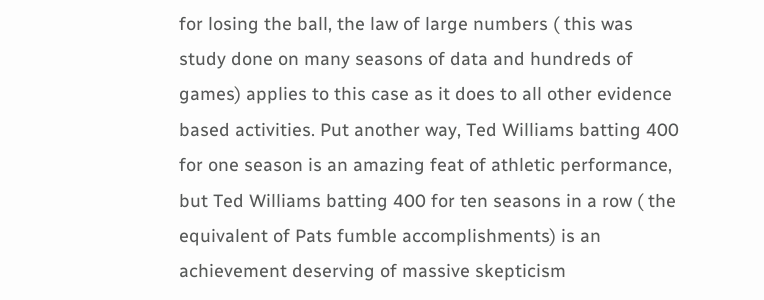for losing the ball, the law of large numbers ( this was study done on many seasons of data and hundreds of games) applies to this case as it does to all other evidence based activities. Put another way, Ted Williams batting 400 for one season is an amazing feat of athletic performance, but Ted Williams batting 400 for ten seasons in a row ( the equivalent of Pats fumble accomplishments) is an achievement deserving of massive skepticism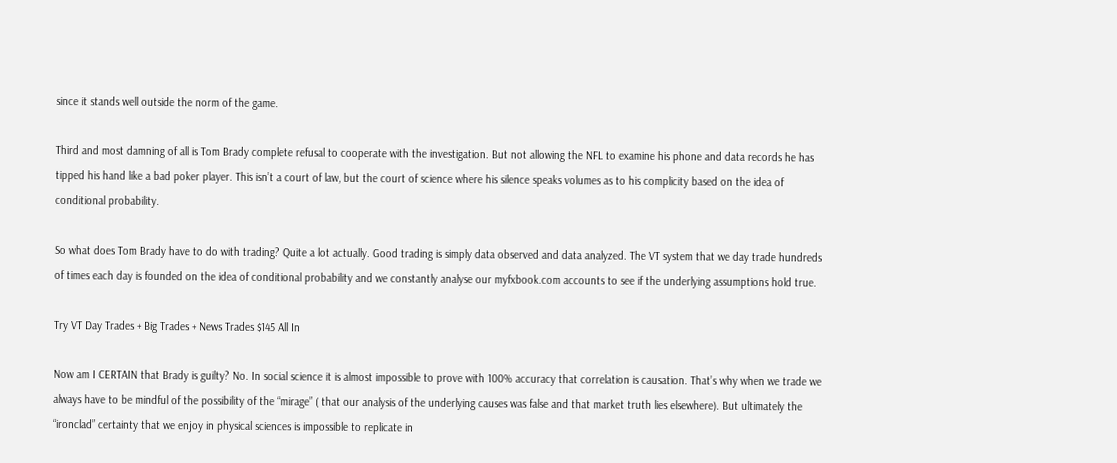since it stands well outside the norm of the game.

Third and most damning of all is Tom Brady complete refusal to cooperate with the investigation. But not allowing the NFL to examine his phone and data records he has tipped his hand like a bad poker player. This isn’t a court of law, but the court of science where his silence speaks volumes as to his complicity based on the idea of conditional probability.

So what does Tom Brady have to do with trading? Quite a lot actually. Good trading is simply data observed and data analyzed. The VT system that we day trade hundreds of times each day is founded on the idea of conditional probability and we constantly analyse our myfxbook.com accounts to see if the underlying assumptions hold true.

Try VT Day Trades + Big Trades + News Trades $145 All In

Now am I CERTAIN that Brady is guilty? No. In social science it is almost impossible to prove with 100% accuracy that correlation is causation. That’s why when we trade we always have to be mindful of the possibility of the “mirage” ( that our analysis of the underlying causes was false and that market truth lies elsewhere). But ultimately the “ironclad” certainty that we enjoy in physical sciences is impossible to replicate in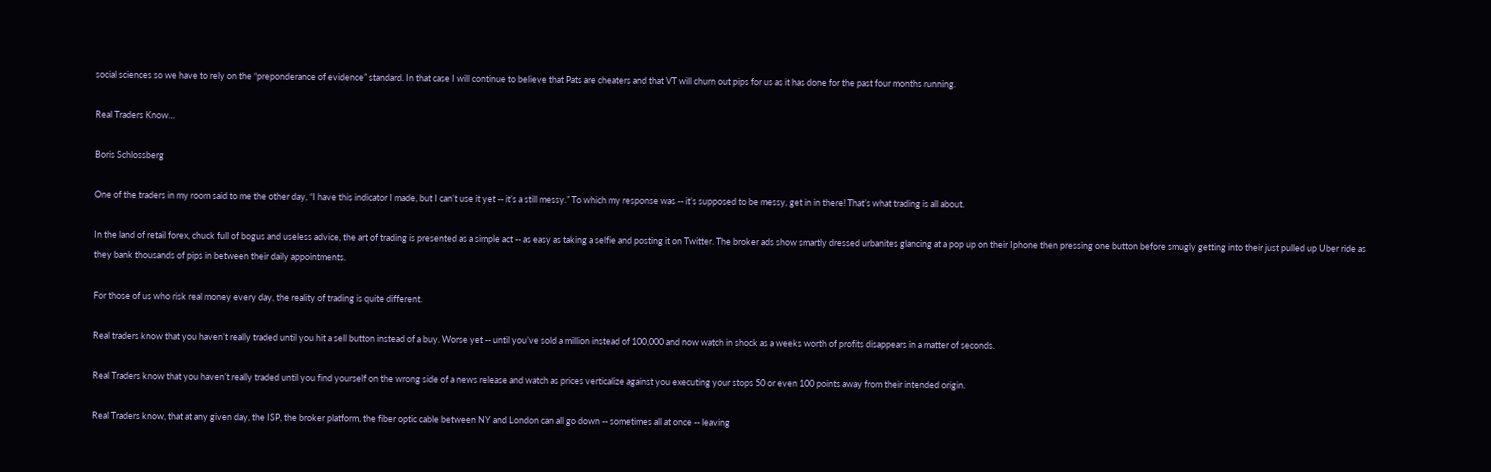social sciences so we have to rely on the “preponderance of evidence” standard. In that case I will continue to believe that Pats are cheaters and that VT will churn out pips for us as it has done for the past four months running.

Real Traders Know…

Boris Schlossberg

One of the traders in my room said to me the other day, “I have this indicator I made, but I can’t use it yet -- it’s a still messy.” To which my response was -- it’s supposed to be messy, get in in there! That’s what trading is all about.

In the land of retail forex, chuck full of bogus and useless advice, the art of trading is presented as a simple act -- as easy as taking a selfie and posting it on Twitter. The broker ads show smartly dressed urbanites glancing at a pop up on their Iphone then pressing one button before smugly getting into their just pulled up Uber ride as they bank thousands of pips in between their daily appointments.

For those of us who risk real money every day, the reality of trading is quite different.

Real traders know that you haven’t really traded until you hit a sell button instead of a buy. Worse yet -- until you’ve sold a million instead of 100,000 and now watch in shock as a weeks worth of profits disappears in a matter of seconds.

Real Traders know that you haven’t really traded until you find yourself on the wrong side of a news release and watch as prices verticalize against you executing your stops 50 or even 100 points away from their intended origin.

Real Traders know, that at any given day, the ISP, the broker platform, the fiber optic cable between NY and London can all go down -- sometimes all at once -- leaving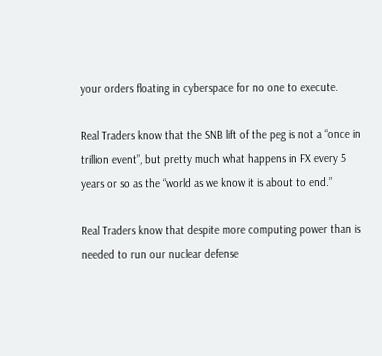your orders floating in cyberspace for no one to execute.

Real Traders know that the SNB lift of the peg is not a “once in trillion event”, but pretty much what happens in FX every 5 years or so as the “world as we know it is about to end.”

Real Traders know that despite more computing power than is needed to run our nuclear defense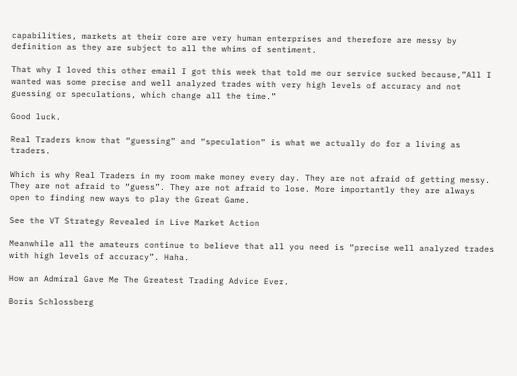capabilities, markets at their core are very human enterprises and therefore are messy by definition as they are subject to all the whims of sentiment.

That why I loved this other email I got this week that told me our service sucked because,”All I wanted was some precise and well analyzed trades with very high levels of accuracy and not guessing or speculations, which change all the time.”

Good luck.

Real Traders know that “guessing” and “speculation” is what we actually do for a living as traders.

Which is why Real Traders in my room make money every day. They are not afraid of getting messy. They are not afraid to “guess”. They are not afraid to lose. More importantly they are always open to finding new ways to play the Great Game.

See the VT Strategy Revealed in Live Market Action

Meanwhile all the amateurs continue to believe that all you need is “precise well analyzed trades with high levels of accuracy”. Haha.

How an Admiral Gave Me The Greatest Trading Advice Ever.

Boris Schlossberg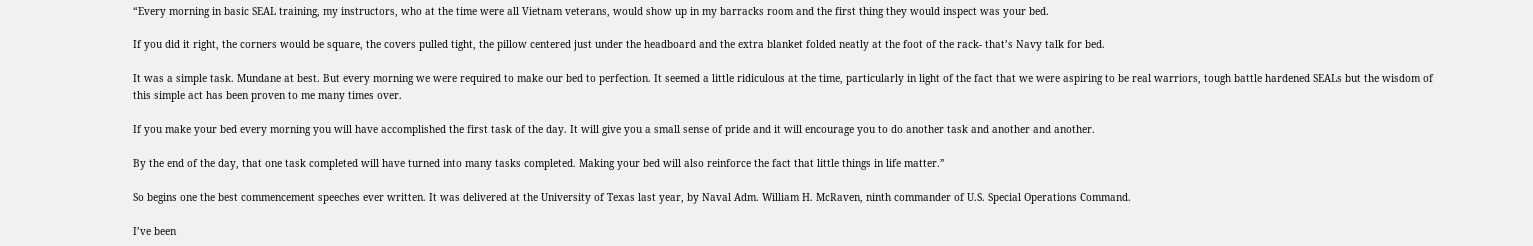“Every morning in basic SEAL training, my instructors, who at the time were all Vietnam veterans, would show up in my barracks room and the first thing they would inspect was your bed.

If you did it right, the corners would be square, the covers pulled tight, the pillow centered just under the headboard and the extra blanket folded neatly at the foot of the rack- that’s Navy talk for bed.

It was a simple task. Mundane at best. But every morning we were required to make our bed to perfection. It seemed a little ridiculous at the time, particularly in light of the fact that we were aspiring to be real warriors, tough battle hardened SEALs but the wisdom of this simple act has been proven to me many times over.

If you make your bed every morning you will have accomplished the first task of the day. It will give you a small sense of pride and it will encourage you to do another task and another and another.

By the end of the day, that one task completed will have turned into many tasks completed. Making your bed will also reinforce the fact that little things in life matter.”

So begins one the best commencement speeches ever written. It was delivered at the University of Texas last year, by Naval Adm. William H. McRaven, ninth commander of U.S. Special Operations Command.

I’ve been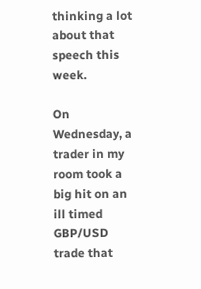thinking a lot about that speech this week.

On Wednesday, a trader in my room took a big hit on an ill timed GBP/USD trade that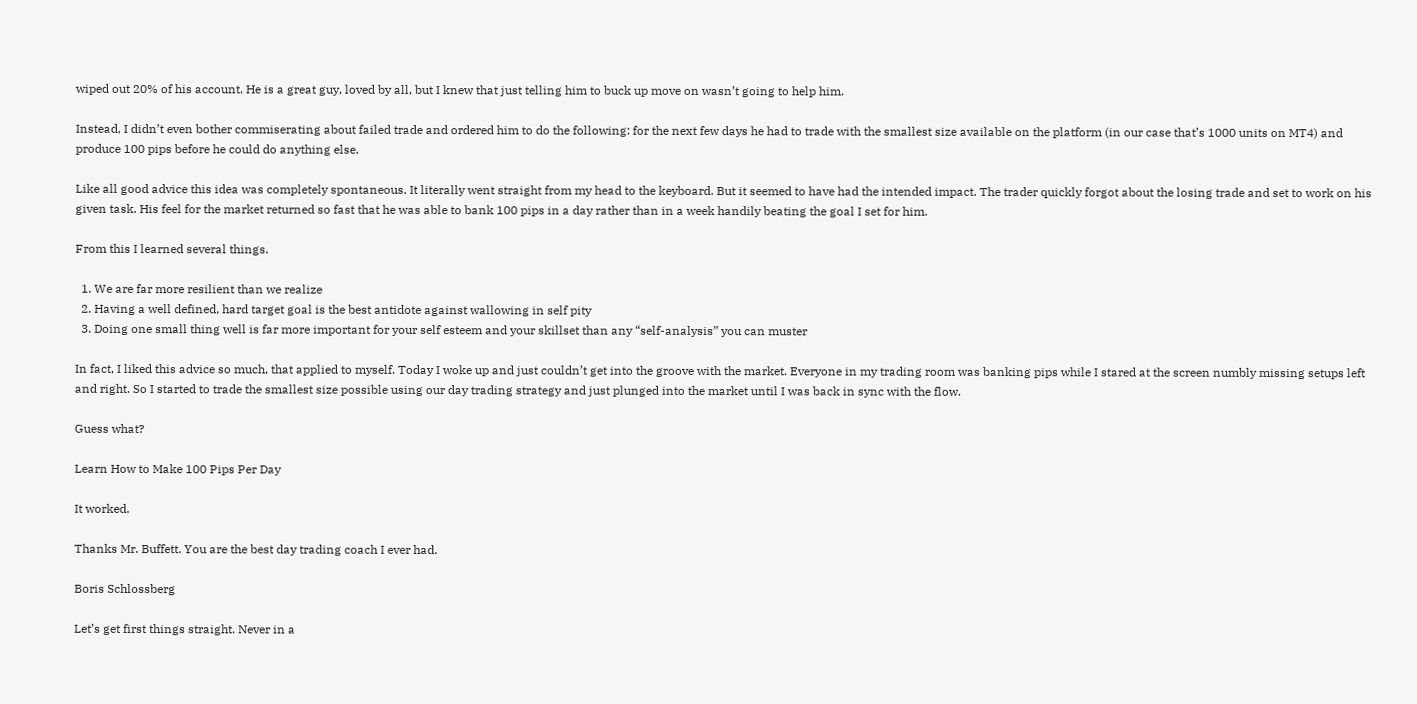wiped out 20% of his account. He is a great guy, loved by all, but I knew that just telling him to buck up move on wasn’t going to help him.

Instead, I didn’t even bother commiserating about failed trade and ordered him to do the following: for the next few days he had to trade with the smallest size available on the platform (in our case that’s 1000 units on MT4) and produce 100 pips before he could do anything else.

Like all good advice this idea was completely spontaneous. It literally went straight from my head to the keyboard. But it seemed to have had the intended impact. The trader quickly forgot about the losing trade and set to work on his given task. His feel for the market returned so fast that he was able to bank 100 pips in a day rather than in a week handily beating the goal I set for him.

From this I learned several things.

  1. We are far more resilient than we realize
  2. Having a well defined, hard target goal is the best antidote against wallowing in self pity
  3. Doing one small thing well is far more important for your self esteem and your skillset than any “self-analysis” you can muster

In fact, I liked this advice so much, that applied to myself. Today I woke up and just couldn’t get into the groove with the market. Everyone in my trading room was banking pips while I stared at the screen numbly missing setups left and right. So I started to trade the smallest size possible using our day trading strategy and just plunged into the market until I was back in sync with the flow.

Guess what?

Learn How to Make 100 Pips Per Day

It worked.

Thanks Mr. Buffett. You are the best day trading coach I ever had.

Boris Schlossberg

Let’s get first things straight. Never in a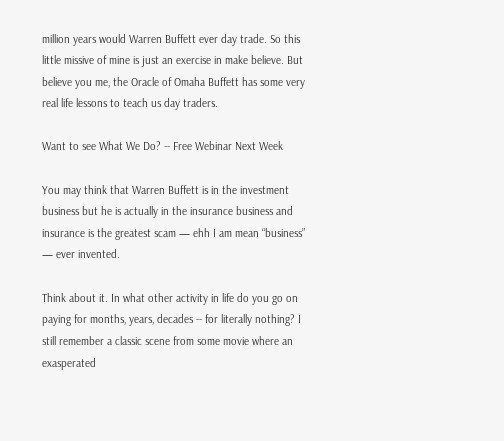million years would Warren Buffett ever day trade. So this little missive of mine is just an exercise in make believe. But believe you me, the Oracle of Omaha Buffett has some very real life lessons to teach us day traders.

Want to see What We Do? -- Free Webinar Next Week

You may think that Warren Buffett is in the investment business but he is actually in the insurance business and insurance is the greatest scam — ehh I am mean “business” — ever invented.

Think about it. In what other activity in life do you go on paying for months, years, decades -- for literally nothing? I still remember a classic scene from some movie where an exasperated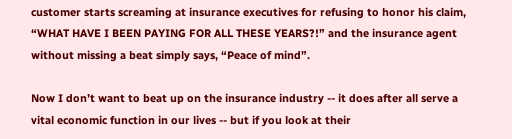customer starts screaming at insurance executives for refusing to honor his claim, “WHAT HAVE I BEEN PAYING FOR ALL THESE YEARS?!” and the insurance agent without missing a beat simply says, “Peace of mind”.

Now I don’t want to beat up on the insurance industry -- it does after all serve a vital economic function in our lives -- but if you look at their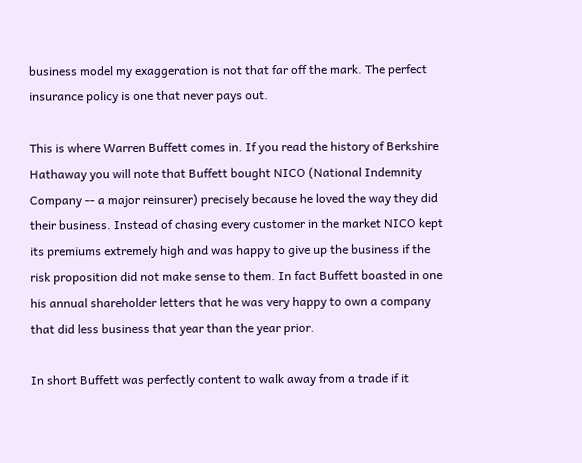business model my exaggeration is not that far off the mark. The perfect insurance policy is one that never pays out.

This is where Warren Buffett comes in. If you read the history of Berkshire Hathaway you will note that Buffett bought NICO (National Indemnity Company -- a major reinsurer) precisely because he loved the way they did their business. Instead of chasing every customer in the market NICO kept its premiums extremely high and was happy to give up the business if the risk proposition did not make sense to them. In fact Buffett boasted in one his annual shareholder letters that he was very happy to own a company that did less business that year than the year prior.

In short Buffett was perfectly content to walk away from a trade if it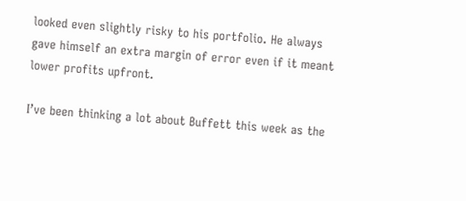looked even slightly risky to his portfolio. He always gave himself an extra margin of error even if it meant lower profits upfront.

I’ve been thinking a lot about Buffett this week as the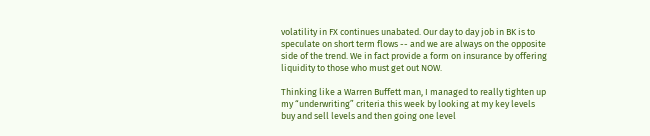volatility in FX continues unabated. Our day to day job in BK is to speculate on short term flows -- and we are always on the opposite side of the trend. We in fact provide a form on insurance by offering liquidity to those who must get out NOW.

Thinking like a Warren Buffett man, I managed to really tighten up my “underwriting” criteria this week by looking at my key levels buy and sell levels and then going one level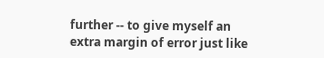further -- to give myself an extra margin of error just like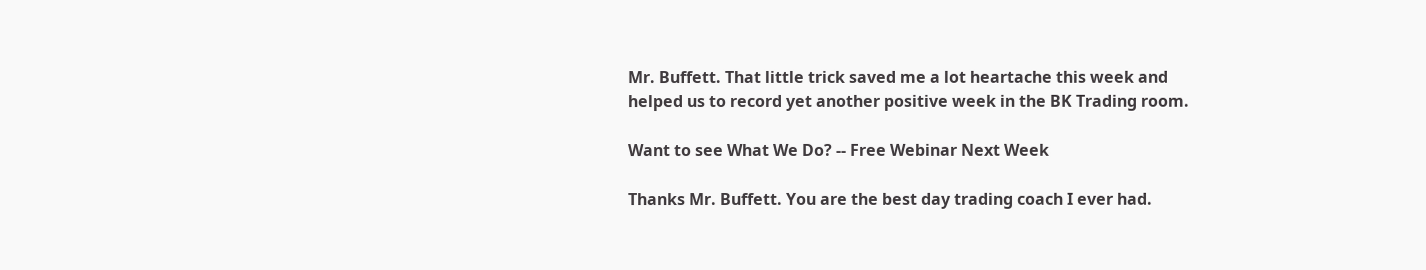Mr. Buffett. That little trick saved me a lot heartache this week and helped us to record yet another positive week in the BK Trading room.

Want to see What We Do? -- Free Webinar Next Week

Thanks Mr. Buffett. You are the best day trading coach I ever had.